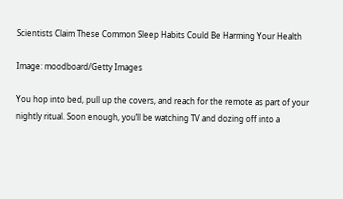Scientists Claim These Common Sleep Habits Could Be Harming Your Health

Image: moodboard/Getty Images

You hop into bed, pull up the covers, and reach for the remote as part of your nightly ritual. Soon enough, you’ll be watching TV and dozing off into a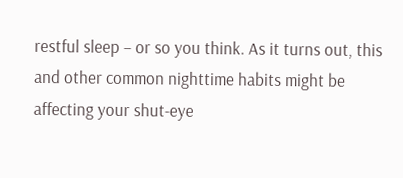restful sleep – or so you think. As it turns out, this and other common nighttime habits might be affecting your shut-eye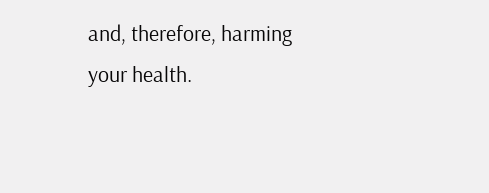and, therefore, harming your health.